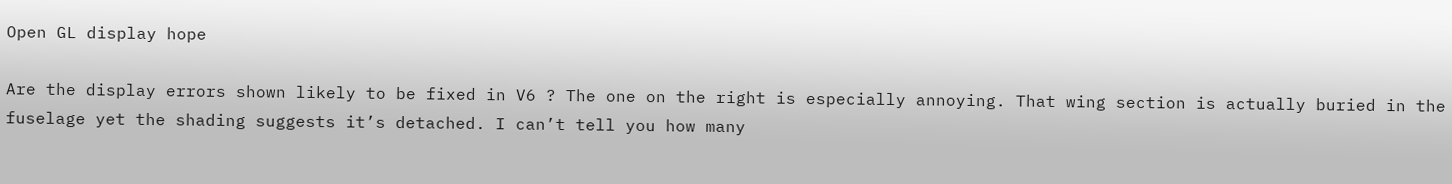Open GL display hope

Are the display errors shown likely to be fixed in V6 ? The one on the right is especially annoying. That wing section is actually buried in the fuselage yet the shading suggests it’s detached. I can’t tell you how many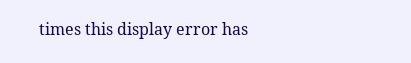times this display error has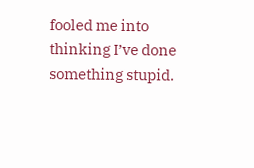fooled me into thinking I’ve done something stupid.